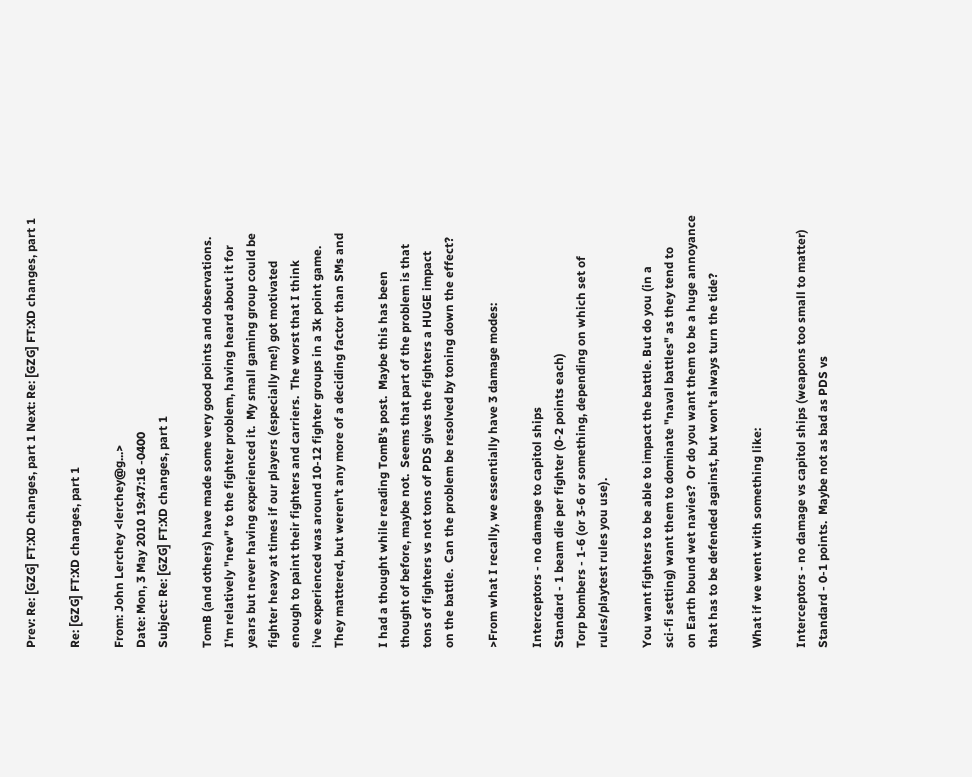Prev: Re: [GZG] FT:XD changes, part 1 Next: Re: [GZG] FT:XD changes, part 1

Re: [GZG] FT:XD changes, part 1

From: John Lerchey <lerchey@g...>
Date: Mon, 3 May 2010 19:47:16 -0400
Subject: Re: [GZG] FT:XD changes, part 1

TomB (and others) have made some very good points and observations.
I'm relatively "new" to the fighter problem, having heard about it for
years but never having experienced it.  My small gaming group could be
fighter heavy at times if our players (especially me!) got motivated
enough to paint their fighters and carriers.  The worst that I think
i've experienced was around 10-12 fighter groups in a 3k point game.
They mattered, but weren't any more of a deciding factor than SMs and

I had a thought while reading TomB's post.  Maybe this has been
thought of before, maybe not.  Seems that part of the problem is that
tons of fighters vs not tons of PDS gives the fighters a HUGE impact
on the battle.  Can the problem be resolved by toning down the effect?

>From what I recally, we essentially have 3 damage modes:

Interceptors - no damage to capitol ships
Standard - 1 beam die per fighter (0-2 points each)
Torp bombers - 1-6 (or 3-6 or something, depending on which set of
rules/playtest rules you use).

You want fighters to be able to impact the battle. But do you (in a
sci-fi setting) want them to dominate "naval battles" as they tend to
on Earth bound wet navies?  Or do you want them to be a huge annoyance
that has to be defended against, but won't always turn the tide?

What if we went with something like:

Interceptors - no damage vs capitol ships (weapons too small to matter)
Standard - 0-1 points.  Maybe not as bad as PDS vs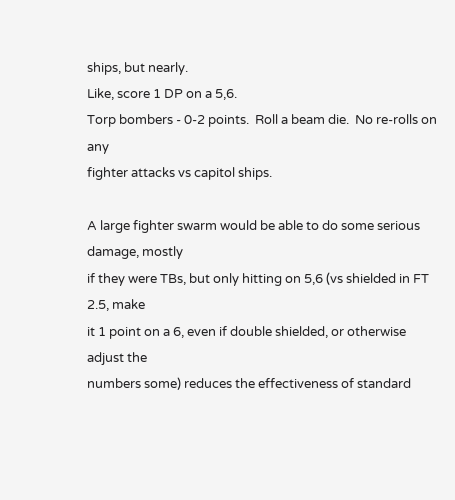ships, but nearly.
Like, score 1 DP on a 5,6.
Torp bombers - 0-2 points.  Roll a beam die.  No re-rolls on any
fighter attacks vs capitol ships.

A large fighter swarm would be able to do some serious damage, mostly
if they were TBs, but only hitting on 5,6 (vs shielded in FT 2.5, make
it 1 point on a 6, even if double shielded, or otherwise adjust the
numbers some) reduces the effectiveness of standard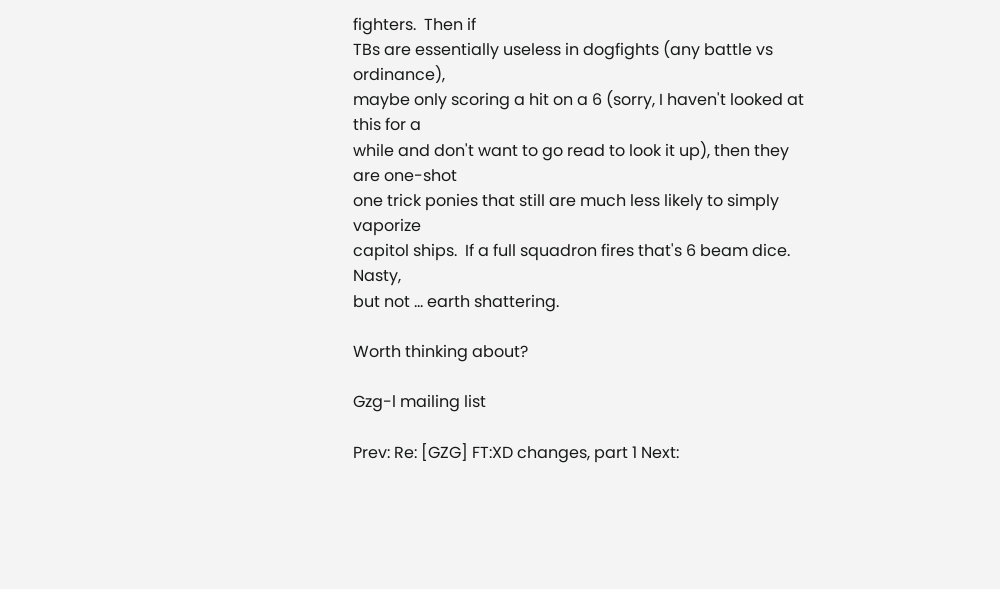fighters.  Then if
TBs are essentially useless in dogfights (any battle vs ordinance),
maybe only scoring a hit on a 6 (sorry, I haven't looked at this for a
while and don't want to go read to look it up), then they are one-shot
one trick ponies that still are much less likely to simply vaporize
capitol ships.  If a full squadron fires that's 6 beam dice.  Nasty,
but not ... earth shattering.

Worth thinking about?

Gzg-l mailing list

Prev: Re: [GZG] FT:XD changes, part 1 Next: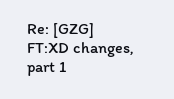Re: [GZG] FT:XD changes, part 1